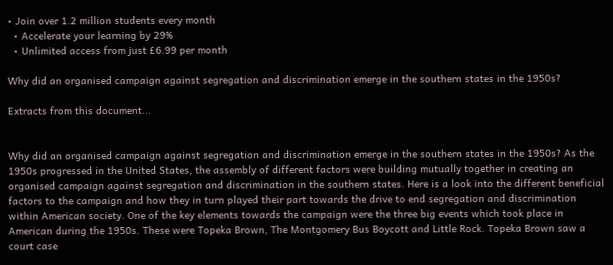• Join over 1.2 million students every month
  • Accelerate your learning by 29%
  • Unlimited access from just £6.99 per month

Why did an organised campaign against segregation and discrimination emerge in the southern states in the 1950s?

Extracts from this document...


Why did an organised campaign against segregation and discrimination emerge in the southern states in the 1950s? As the 1950s progressed in the United States, the assembly of different factors were building mutually together in creating an organised campaign against segregation and discrimination in the southern states. Here is a look into the different beneficial factors to the campaign and how they in turn played their part towards the drive to end segregation and discrimination within American society. One of the key elements towards the campaign were the three big events which took place in American during the 1950s. These were Topeka Brown, The Montgomery Bus Boycott and Little Rock. Topeka Brown saw a court case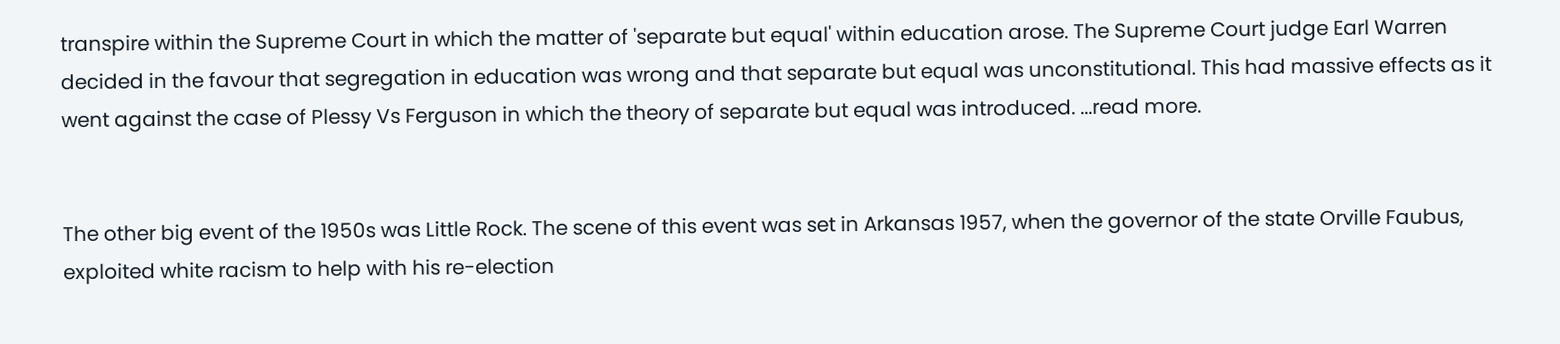transpire within the Supreme Court in which the matter of 'separate but equal' within education arose. The Supreme Court judge Earl Warren decided in the favour that segregation in education was wrong and that separate but equal was unconstitutional. This had massive effects as it went against the case of Plessy Vs Ferguson in which the theory of separate but equal was introduced. ...read more.


The other big event of the 1950s was Little Rock. The scene of this event was set in Arkansas 1957, when the governor of the state Orville Faubus, exploited white racism to help with his re-election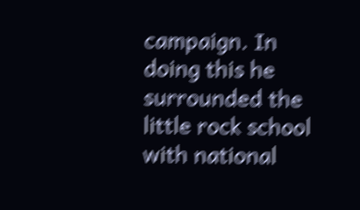campaign. In doing this he surrounded the little rock school with national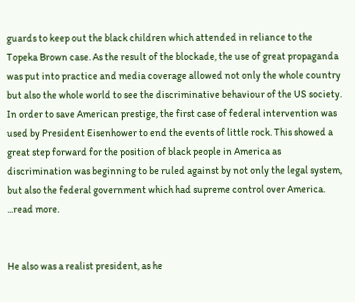guards to keep out the black children which attended in reliance to the Topeka Brown case. As the result of the blockade, the use of great propaganda was put into practice and media coverage allowed not only the whole country but also the whole world to see the discriminative behaviour of the US society. In order to save American prestige, the first case of federal intervention was used by President Eisenhower to end the events of little rock. This showed a great step forward for the position of black people in America as discrimination was beginning to be ruled against by not only the legal system, but also the federal government which had supreme control over America. ...read more.


He also was a realist president, as he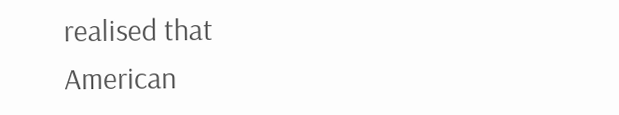realised that American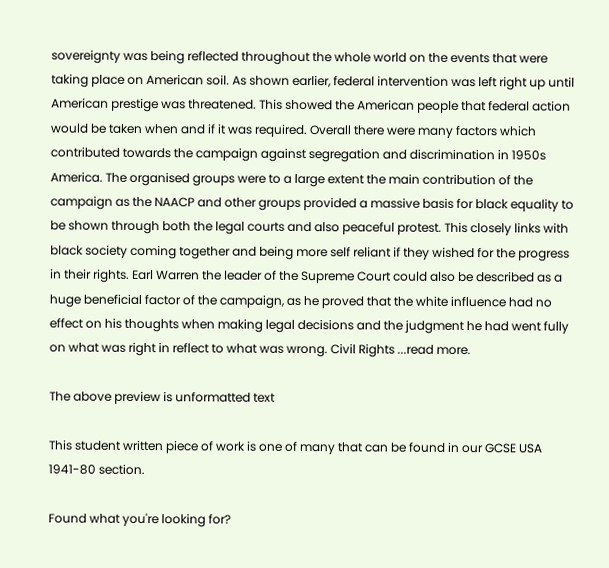sovereignty was being reflected throughout the whole world on the events that were taking place on American soil. As shown earlier, federal intervention was left right up until American prestige was threatened. This showed the American people that federal action would be taken when and if it was required. Overall there were many factors which contributed towards the campaign against segregation and discrimination in 1950s America. The organised groups were to a large extent the main contribution of the campaign as the NAACP and other groups provided a massive basis for black equality to be shown through both the legal courts and also peaceful protest. This closely links with black society coming together and being more self reliant if they wished for the progress in their rights. Earl Warren the leader of the Supreme Court could also be described as a huge beneficial factor of the campaign, as he proved that the white influence had no effect on his thoughts when making legal decisions and the judgment he had went fully on what was right in reflect to what was wrong. Civil Rights ...read more.

The above preview is unformatted text

This student written piece of work is one of many that can be found in our GCSE USA 1941-80 section.

Found what you're looking for?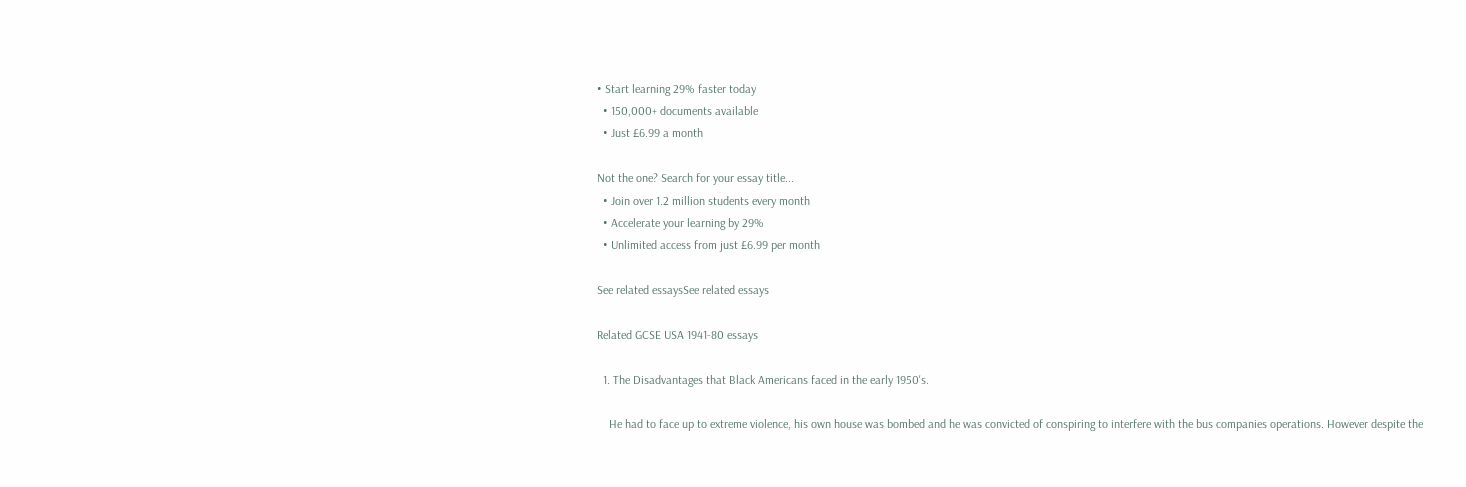• Start learning 29% faster today
  • 150,000+ documents available
  • Just £6.99 a month

Not the one? Search for your essay title...
  • Join over 1.2 million students every month
  • Accelerate your learning by 29%
  • Unlimited access from just £6.99 per month

See related essaysSee related essays

Related GCSE USA 1941-80 essays

  1. The Disadvantages that Black Americans faced in the early 1950's.

    He had to face up to extreme violence, his own house was bombed and he was convicted of conspiring to interfere with the bus companies operations. However despite the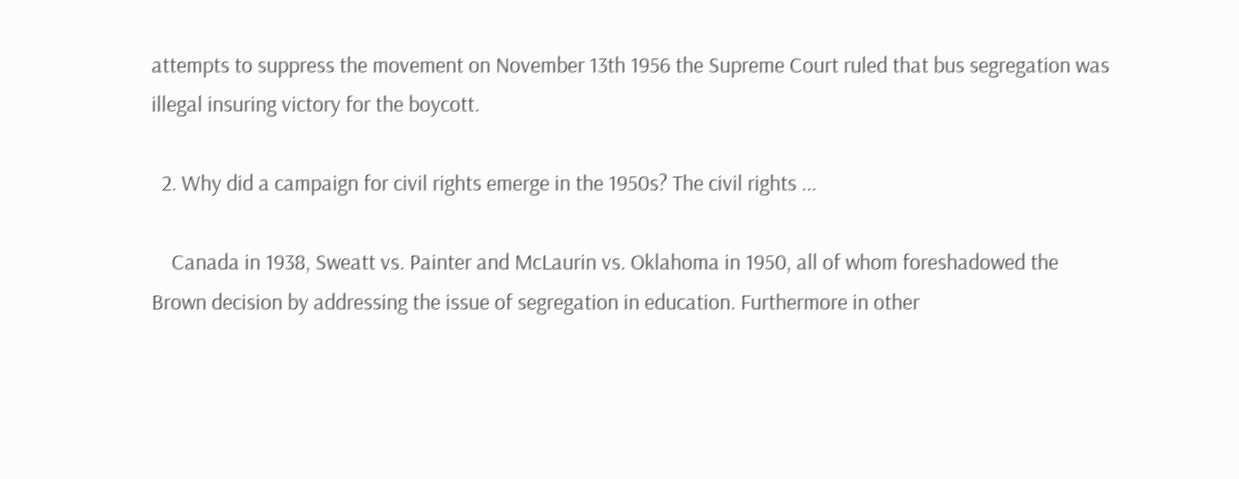attempts to suppress the movement on November 13th 1956 the Supreme Court ruled that bus segregation was illegal insuring victory for the boycott.

  2. Why did a campaign for civil rights emerge in the 1950s? The civil rights ...

    Canada in 1938, Sweatt vs. Painter and McLaurin vs. Oklahoma in 1950, all of whom foreshadowed the Brown decision by addressing the issue of segregation in education. Furthermore in other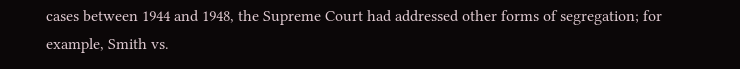cases between 1944 and 1948, the Supreme Court had addressed other forms of segregation; for example, Smith vs.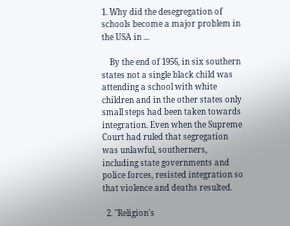1. Why did the desegregation of schools become a major problem in the USA in ...

    By the end of 1956, in six southern states not a single black child was attending a school with white children and in the other states only small steps had been taken towards integration. Even when the Supreme Court had ruled that segregation was unlawful, southerners, including state governments and police forces, resisted integration so that violence and deaths resulted.

  2. "Religion's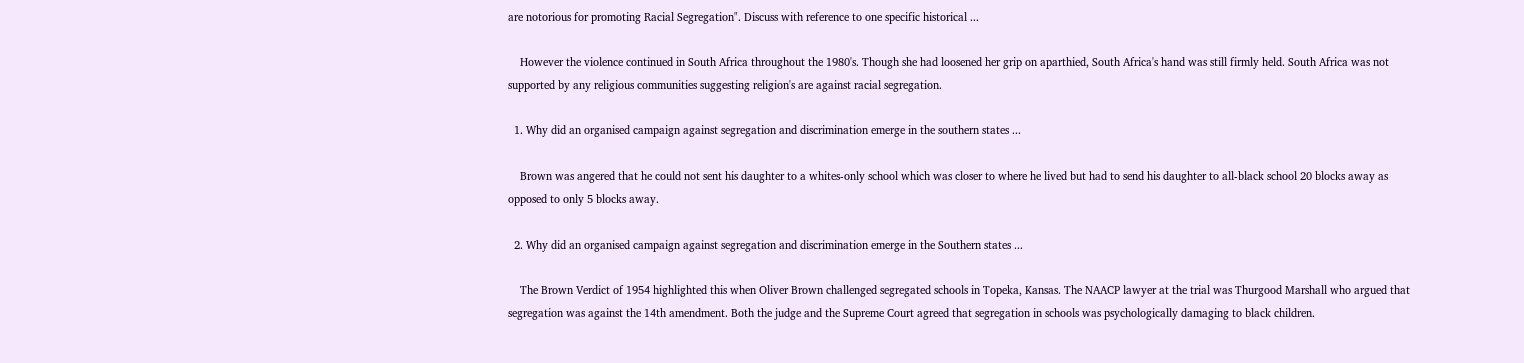are notorious for promoting Racial Segregation". Discuss with reference to one specific historical ...

    However the violence continued in South Africa throughout the 1980's. Though she had loosened her grip on aparthied, South Africa's hand was still firmly held. South Africa was not supported by any religious communities suggesting religion's are against racial segregation.

  1. Why did an organised campaign against segregation and discrimination emerge in the southern states ...

    Brown was angered that he could not sent his daughter to a whites-only school which was closer to where he lived but had to send his daughter to all-black school 20 blocks away as opposed to only 5 blocks away.

  2. Why did an organised campaign against segregation and discrimination emerge in the Southern states ...

    The Brown Verdict of 1954 highlighted this when Oliver Brown challenged segregated schools in Topeka, Kansas. The NAACP lawyer at the trial was Thurgood Marshall who argued that segregation was against the 14th amendment. Both the judge and the Supreme Court agreed that segregation in schools was psychologically damaging to black children.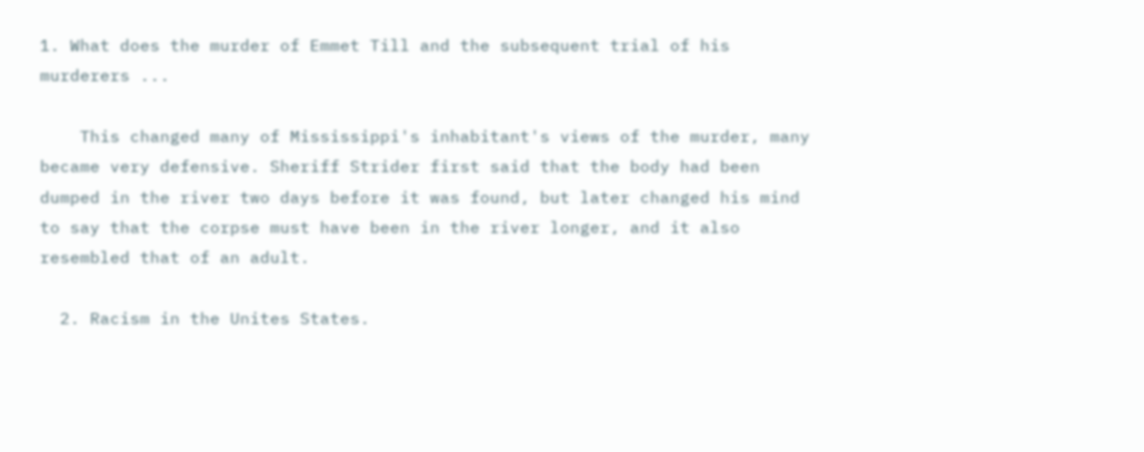1. What does the murder of Emmet Till and the subsequent trial of his murderers ...

    This changed many of Mississippi's inhabitant's views of the murder, many became very defensive. Sheriff Strider first said that the body had been dumped in the river two days before it was found, but later changed his mind to say that the corpse must have been in the river longer, and it also resembled that of an adult.

  2. Racism in the Unites States.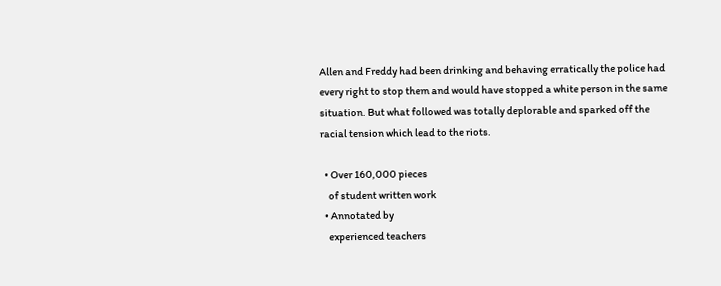Allen and Freddy had been drinking and behaving erratically the police had every right to stop them and would have stopped a white person in the same situation. But what followed was totally deplorable and sparked off the racial tension which lead to the riots.

  • Over 160,000 pieces
    of student written work
  • Annotated by
    experienced teachers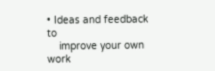• Ideas and feedback to
    improve your own work